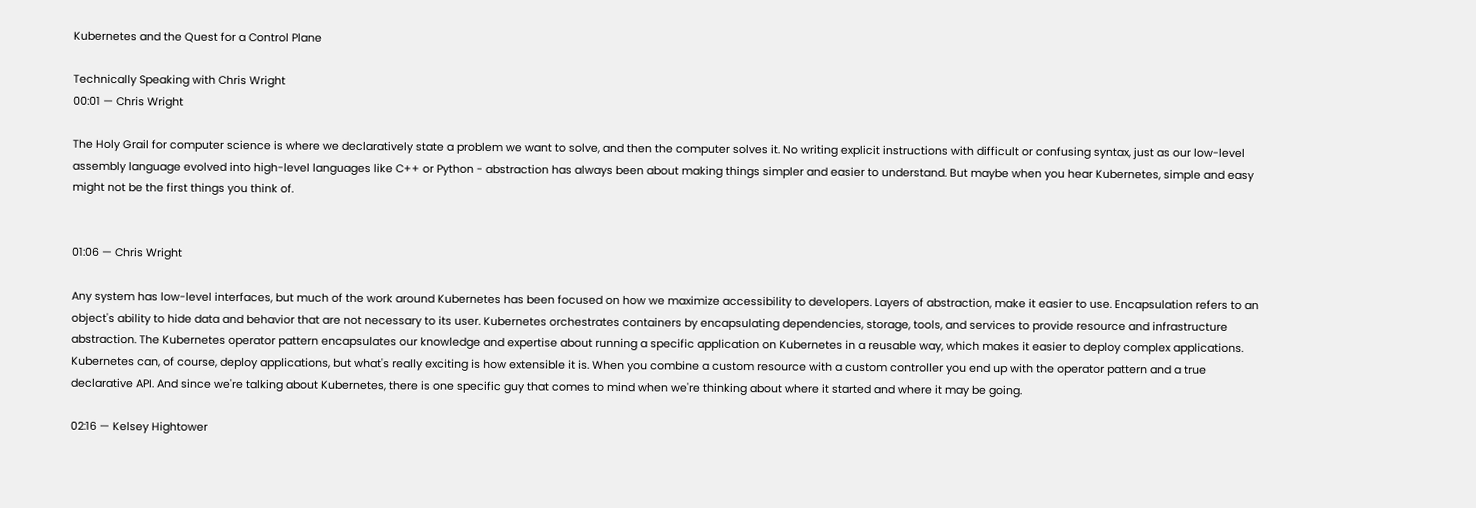Kubernetes and the Quest for a Control Plane

Technically Speaking with Chris Wright
00:01 — Chris Wright

The Holy Grail for computer science is where we declaratively state a problem we want to solve, and then the computer solves it. No writing explicit instructions with difficult or confusing syntax, just as our low-level assembly language evolved into high-level languages like C++ or Python - abstraction has always been about making things simpler and easier to understand. But maybe when you hear Kubernetes, simple and easy might not be the first things you think of.


01:06 — Chris Wright

Any system has low-level interfaces, but much of the work around Kubernetes has been focused on how we maximize accessibility to developers. Layers of abstraction, make it easier to use. Encapsulation refers to an object's ability to hide data and behavior that are not necessary to its user. Kubernetes orchestrates containers by encapsulating dependencies, storage, tools, and services to provide resource and infrastructure abstraction. The Kubernetes operator pattern encapsulates our knowledge and expertise about running a specific application on Kubernetes in a reusable way, which makes it easier to deploy complex applications. Kubernetes can, of course, deploy applications, but what's really exciting is how extensible it is. When you combine a custom resource with a custom controller you end up with the operator pattern and a true declarative API. And since we're talking about Kubernetes, there is one specific guy that comes to mind when we're thinking about where it started and where it may be going.

02:16 — Kelsey Hightower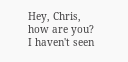Hey, Chris, how are you? I haven't seen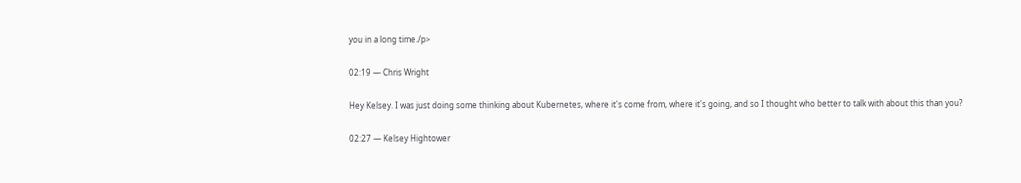you in a long time./p>

02:19 — Chris Wright

Hey Kelsey. I was just doing some thinking about Kubernetes, where it's come from, where it's going, and so I thought who better to talk with about this than you?

02:27 — Kelsey Hightower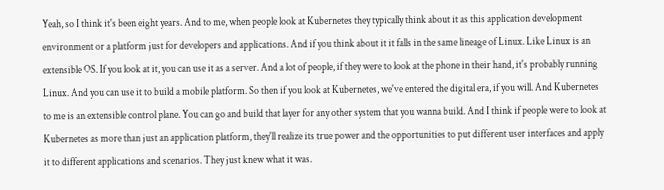Yeah, so I think it's been eight years. And to me, when people look at Kubernetes they typically think about it as this application development environment or a platform just for developers and applications. And if you think about it it falls in the same lineage of Linux. Like Linux is an extensible OS. If you look at it, you can use it as a server. And a lot of people, if they were to look at the phone in their hand, it's probably running Linux. And you can use it to build a mobile platform. So then if you look at Kubernetes, we've entered the digital era, if you will. And Kubernetes to me is an extensible control plane. You can go and build that layer for any other system that you wanna build. And I think if people were to look at Kubernetes as more than just an application platform, they'll realize its true power and the opportunities to put different user interfaces and apply it to different applications and scenarios. They just knew what it was.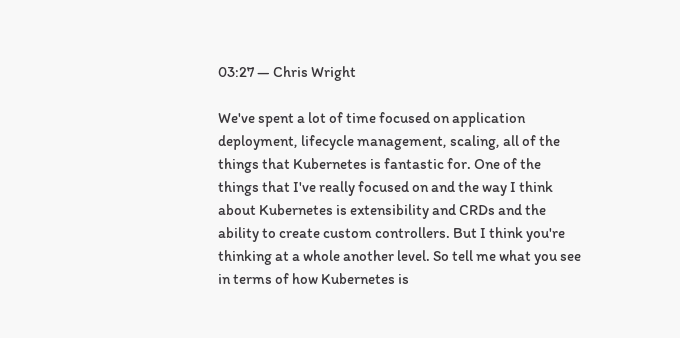03:27 — Chris Wright

We've spent a lot of time focused on application deployment, lifecycle management, scaling, all of the things that Kubernetes is fantastic for. One of the things that I've really focused on and the way I think about Kubernetes is extensibility and CRDs and the ability to create custom controllers. But I think you're thinking at a whole another level. So tell me what you see in terms of how Kubernetes is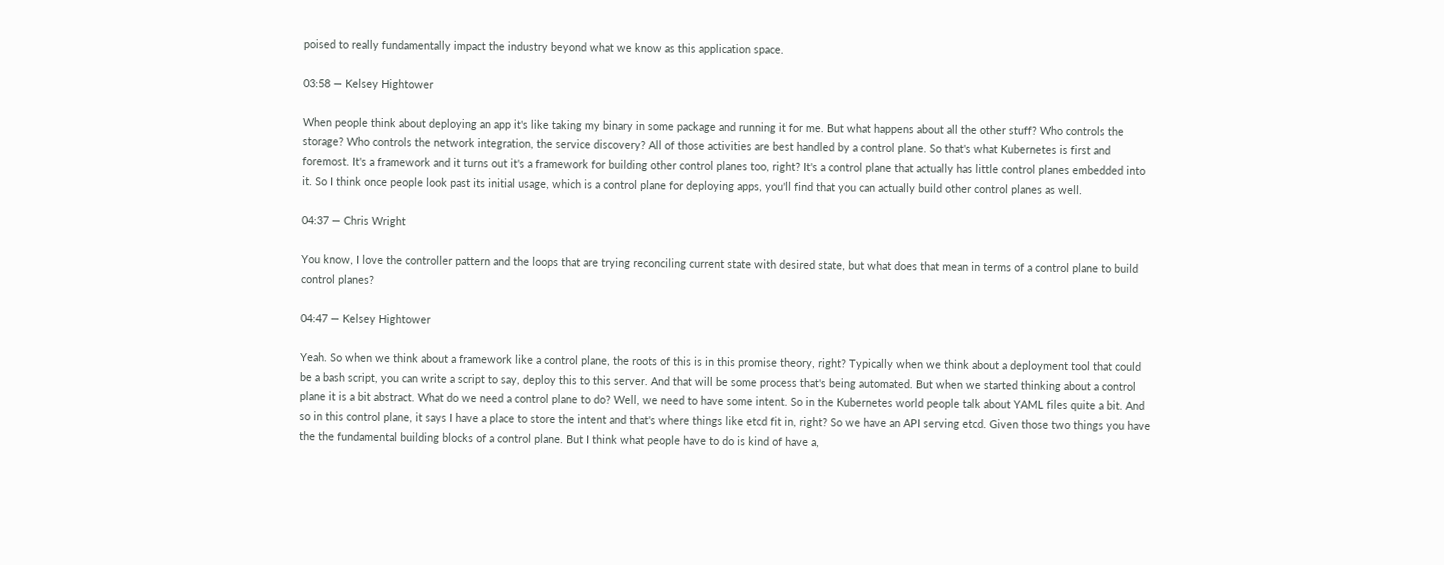poised to really fundamentally impact the industry beyond what we know as this application space.

03:58 — Kelsey Hightower

When people think about deploying an app it's like taking my binary in some package and running it for me. But what happens about all the other stuff? Who controls the storage? Who controls the network integration, the service discovery? All of those activities are best handled by a control plane. So that's what Kubernetes is first and foremost. It's a framework and it turns out it's a framework for building other control planes too, right? It's a control plane that actually has little control planes embedded into it. So I think once people look past its initial usage, which is a control plane for deploying apps, you'll find that you can actually build other control planes as well.

04:37 — Chris Wright

You know, I love the controller pattern and the loops that are trying reconciling current state with desired state, but what does that mean in terms of a control plane to build control planes?

04:47 — Kelsey Hightower

Yeah. So when we think about a framework like a control plane, the roots of this is in this promise theory, right? Typically when we think about a deployment tool that could be a bash script, you can write a script to say, deploy this to this server. And that will be some process that's being automated. But when we started thinking about a control plane it is a bit abstract. What do we need a control plane to do? Well, we need to have some intent. So in the Kubernetes world people talk about YAML files quite a bit. And so in this control plane, it says I have a place to store the intent and that's where things like etcd fit in, right? So we have an API serving etcd. Given those two things you have the the fundamental building blocks of a control plane. But I think what people have to do is kind of have a,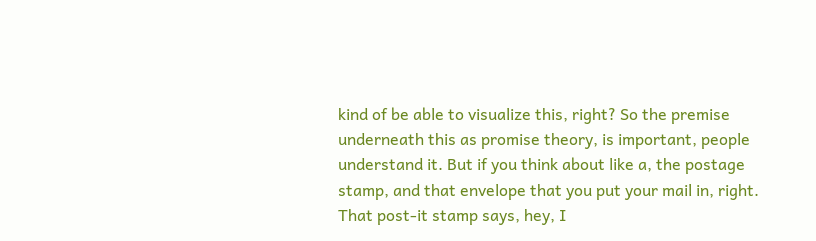kind of be able to visualize this, right? So the premise underneath this as promise theory, is important, people understand it. But if you think about like a, the postage stamp, and that envelope that you put your mail in, right. That post-it stamp says, hey, I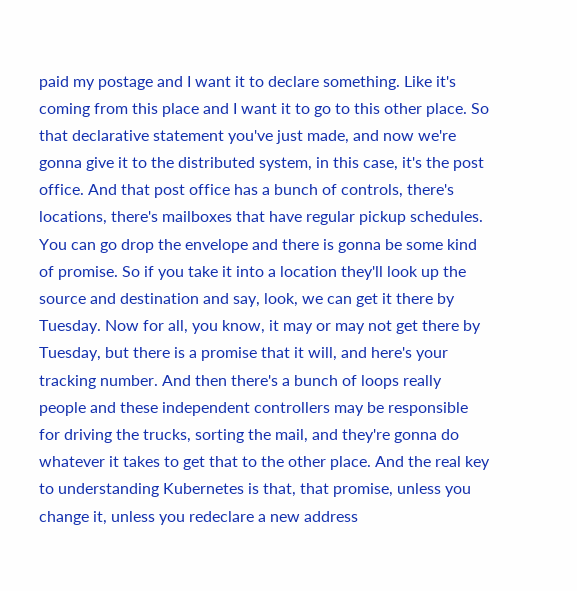paid my postage and I want it to declare something. Like it's coming from this place and I want it to go to this other place. So that declarative statement you've just made, and now we're gonna give it to the distributed system, in this case, it's the post office. And that post office has a bunch of controls, there's locations, there's mailboxes that have regular pickup schedules. You can go drop the envelope and there is gonna be some kind of promise. So if you take it into a location they'll look up the source and destination and say, look, we can get it there by Tuesday. Now for all, you know, it may or may not get there by Tuesday, but there is a promise that it will, and here's your tracking number. And then there's a bunch of loops really people and these independent controllers may be responsible for driving the trucks, sorting the mail, and they're gonna do whatever it takes to get that to the other place. And the real key to understanding Kubernetes is that, that promise, unless you change it, unless you redeclare a new address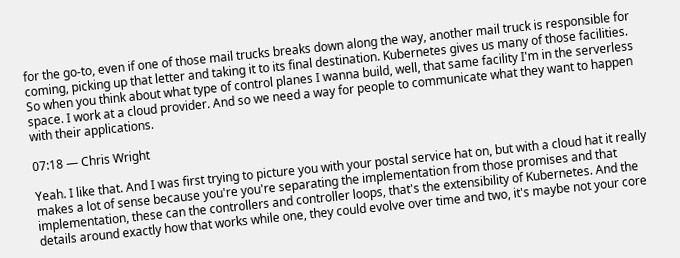for the go-to, even if one of those mail trucks breaks down along the way, another mail truck is responsible for coming, picking up that letter and taking it to its final destination. Kubernetes gives us many of those facilities. So when you think about what type of control planes I wanna build, well, that same facility I'm in the serverless space. I work at a cloud provider. And so we need a way for people to communicate what they want to happen with their applications.

07:18 — Chris Wright

Yeah. I like that. And I was first trying to picture you with your postal service hat on, but with a cloud hat it really makes a lot of sense because you're you're separating the implementation from those promises and that implementation, these can the controllers and controller loops, that's the extensibility of Kubernetes. And the details around exactly how that works while one, they could evolve over time and two, it's maybe not your core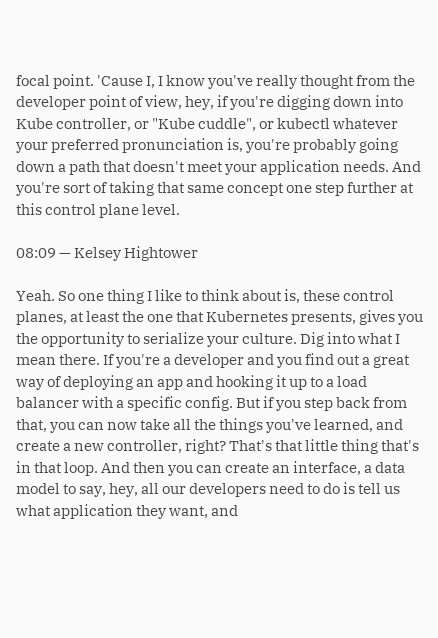focal point. 'Cause I, I know you've really thought from the developer point of view, hey, if you're digging down into Kube controller, or "Kube cuddle", or kubectl whatever your preferred pronunciation is, you're probably going down a path that doesn't meet your application needs. And you're sort of taking that same concept one step further at this control plane level.

08:09 — Kelsey Hightower

Yeah. So one thing I like to think about is, these control planes, at least the one that Kubernetes presents, gives you the opportunity to serialize your culture. Dig into what I mean there. If you're a developer and you find out a great way of deploying an app and hooking it up to a load balancer with a specific config. But if you step back from that, you can now take all the things you've learned, and create a new controller, right? That's that little thing that's in that loop. And then you can create an interface, a data model to say, hey, all our developers need to do is tell us what application they want, and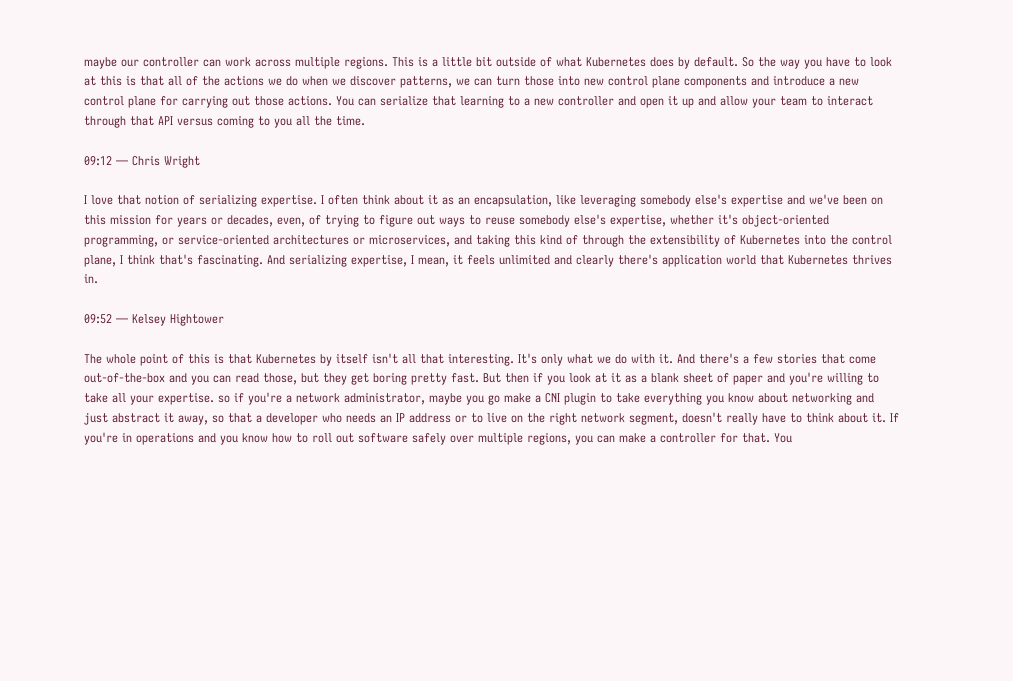maybe our controller can work across multiple regions. This is a little bit outside of what Kubernetes does by default. So the way you have to look at this is that all of the actions we do when we discover patterns, we can turn those into new control plane components and introduce a new control plane for carrying out those actions. You can serialize that learning to a new controller and open it up and allow your team to interact through that API versus coming to you all the time.

09:12 — Chris Wright

I love that notion of serializing expertise. I often think about it as an encapsulation, like leveraging somebody else's expertise and we've been on this mission for years or decades, even, of trying to figure out ways to reuse somebody else's expertise, whether it's object-oriented programming, or service-oriented architectures or microservices, and taking this kind of through the extensibility of Kubernetes into the control plane, I think that's fascinating. And serializing expertise, I mean, it feels unlimited and clearly there's application world that Kubernetes thrives in.

09:52 — Kelsey Hightower

The whole point of this is that Kubernetes by itself isn't all that interesting. It's only what we do with it. And there's a few stories that come out-of-the-box and you can read those, but they get boring pretty fast. But then if you look at it as a blank sheet of paper and you're willing to take all your expertise. so if you're a network administrator, maybe you go make a CNI plugin to take everything you know about networking and just abstract it away, so that a developer who needs an IP address or to live on the right network segment, doesn't really have to think about it. If you're in operations and you know how to roll out software safely over multiple regions, you can make a controller for that. You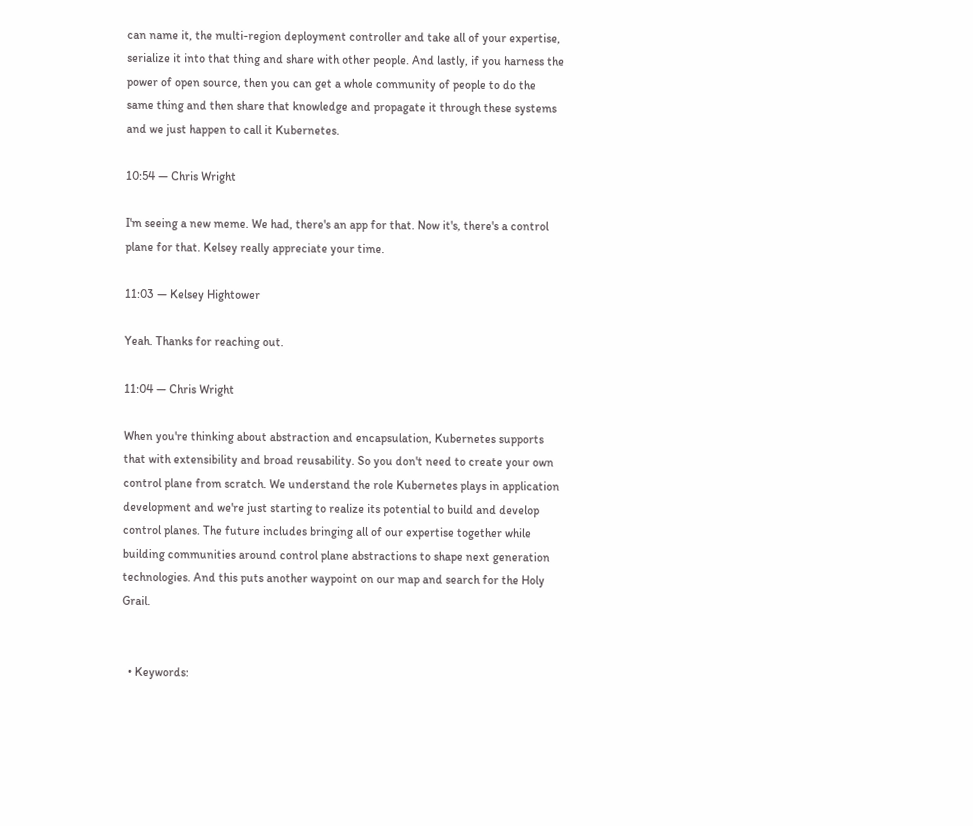can name it, the multi-region deployment controller and take all of your expertise, serialize it into that thing and share with other people. And lastly, if you harness the power of open source, then you can get a whole community of people to do the same thing and then share that knowledge and propagate it through these systems and we just happen to call it Kubernetes.

10:54 — Chris Wright

I'm seeing a new meme. We had, there's an app for that. Now it's, there's a control plane for that. Kelsey really appreciate your time.

11:03 — Kelsey Hightower

Yeah. Thanks for reaching out.

11:04 — Chris Wright

When you're thinking about abstraction and encapsulation, Kubernetes supports that with extensibility and broad reusability. So you don't need to create your own control plane from scratch. We understand the role Kubernetes plays in application development and we're just starting to realize its potential to build and develop control planes. The future includes bringing all of our expertise together while building communities around control plane abstractions to shape next generation technologies. And this puts another waypoint on our map and search for the Holy Grail.


  • Keywords: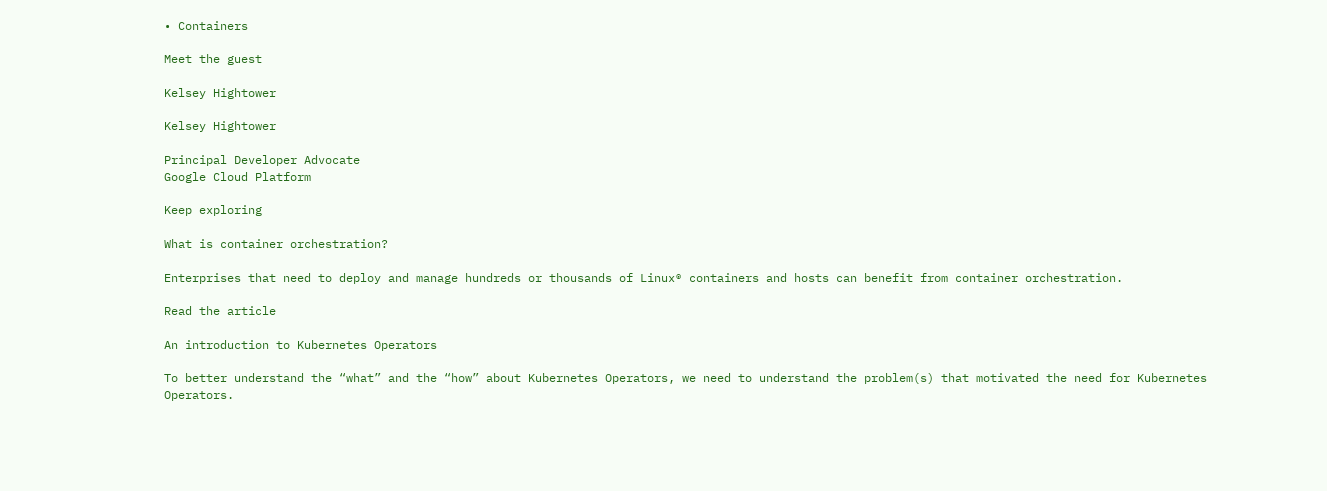• Containers

Meet the guest

Kelsey Hightower

Kelsey Hightower

Principal Developer Advocate
Google Cloud Platform

Keep exploring

What is container orchestration?

Enterprises that need to deploy and manage hundreds or thousands of Linux® containers and hosts can benefit from container orchestration.

Read the article

An introduction to Kubernetes Operators

To better understand the “what” and the “how” about Kubernetes Operators, we need to understand the problem(s) that motivated the need for Kubernetes Operators.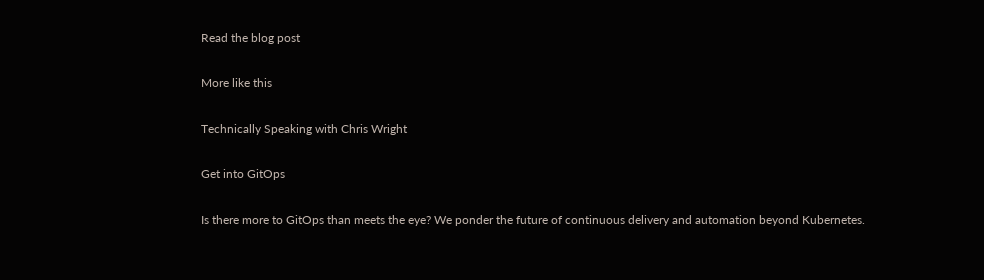Read the blog post

More like this

Technically Speaking with Chris Wright

Get into GitOps

Is there more to GitOps than meets the eye? We ponder the future of continuous delivery and automation beyond Kubernetes.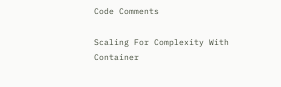Code Comments

Scaling For Complexity With Container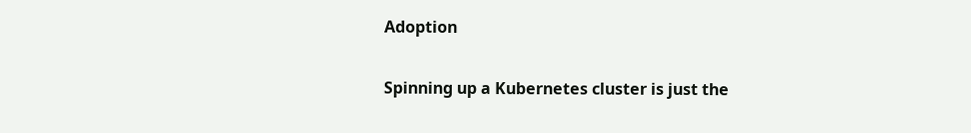Adoption

Spinning up a Kubernetes cluster is just the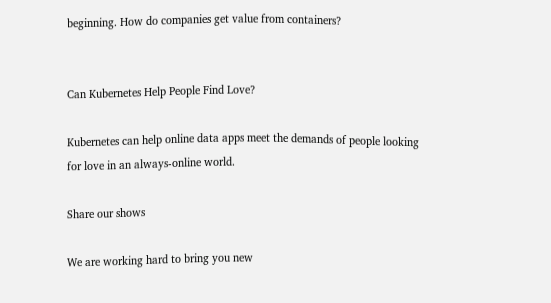beginning. How do companies get value from containers?


Can Kubernetes Help People Find Love?

Kubernetes can help online data apps meet the demands of people looking for love in an always-online world.

Share our shows

We are working hard to bring you new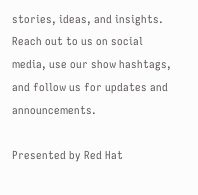stories, ideas, and insights. Reach out to us on social media, use our show hashtags, and follow us for updates and announcements.

Presented by Red Hat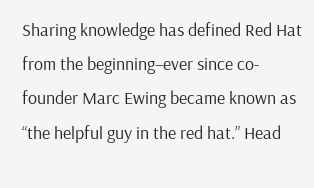Sharing knowledge has defined Red Hat from the beginning–ever since co-founder Marc Ewing became known as “the helpful guy in the red hat.” Head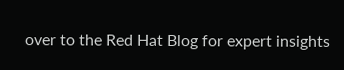over to the Red Hat Blog for expert insights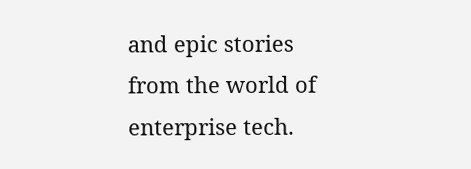and epic stories from the world of enterprise tech.